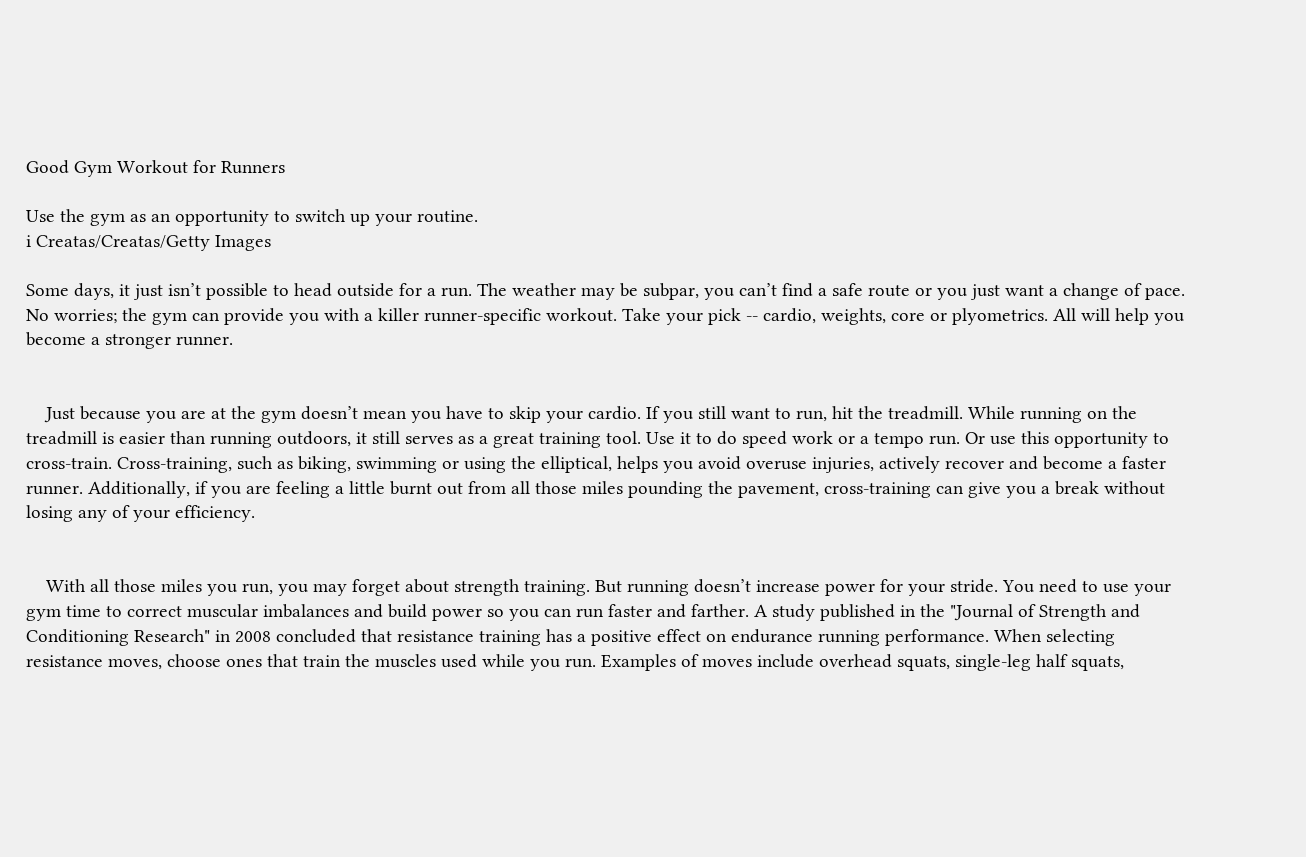Good Gym Workout for Runners

Use the gym as an opportunity to switch up your routine.
i Creatas/Creatas/Getty Images

Some days, it just isn’t possible to head outside for a run. The weather may be subpar, you can’t find a safe route or you just want a change of pace. No worries; the gym can provide you with a killer runner-specific workout. Take your pick -- cardio, weights, core or plyometrics. All will help you become a stronger runner.


    Just because you are at the gym doesn’t mean you have to skip your cardio. If you still want to run, hit the treadmill. While running on the treadmill is easier than running outdoors, it still serves as a great training tool. Use it to do speed work or a tempo run. Or use this opportunity to cross-train. Cross-training, such as biking, swimming or using the elliptical, helps you avoid overuse injuries, actively recover and become a faster runner. Additionally, if you are feeling a little burnt out from all those miles pounding the pavement, cross-training can give you a break without losing any of your efficiency.


    With all those miles you run, you may forget about strength training. But running doesn’t increase power for your stride. You need to use your gym time to correct muscular imbalances and build power so you can run faster and farther. A study published in the "Journal of Strength and Conditioning Research" in 2008 concluded that resistance training has a positive effect on endurance running performance. When selecting resistance moves, choose ones that train the muscles used while you run. Examples of moves include overhead squats, single-leg half squats,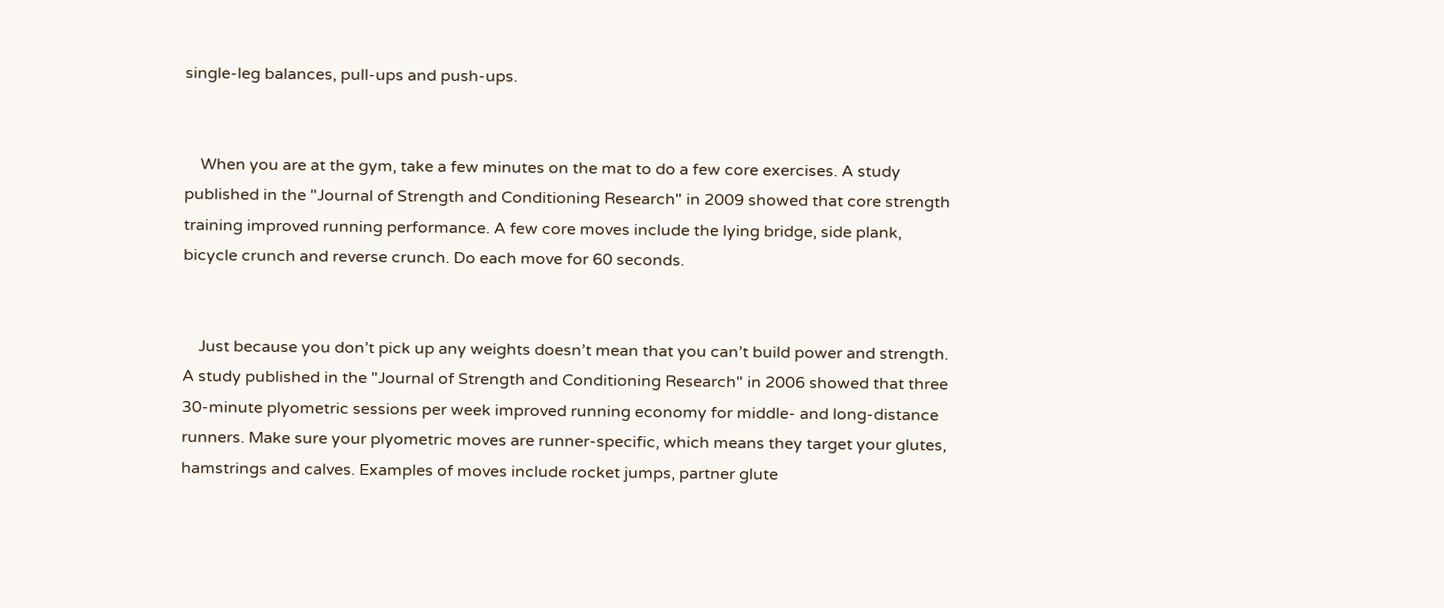single-leg balances, pull-ups and push-ups.


    When you are at the gym, take a few minutes on the mat to do a few core exercises. A study published in the "Journal of Strength and Conditioning Research" in 2009 showed that core strength training improved running performance. A few core moves include the lying bridge, side plank, bicycle crunch and reverse crunch. Do each move for 60 seconds.


    Just because you don’t pick up any weights doesn’t mean that you can’t build power and strength. A study published in the "Journal of Strength and Conditioning Research" in 2006 showed that three 30-minute plyometric sessions per week improved running economy for middle- and long-distance runners. Make sure your plyometric moves are runner-specific, which means they target your glutes, hamstrings and calves. Examples of moves include rocket jumps, partner glute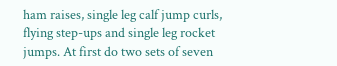ham raises, single leg calf jump curls, flying step-ups and single leg rocket jumps. At first do two sets of seven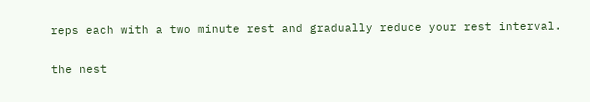reps each with a two minute rest and gradually reduce your rest interval.

the nest